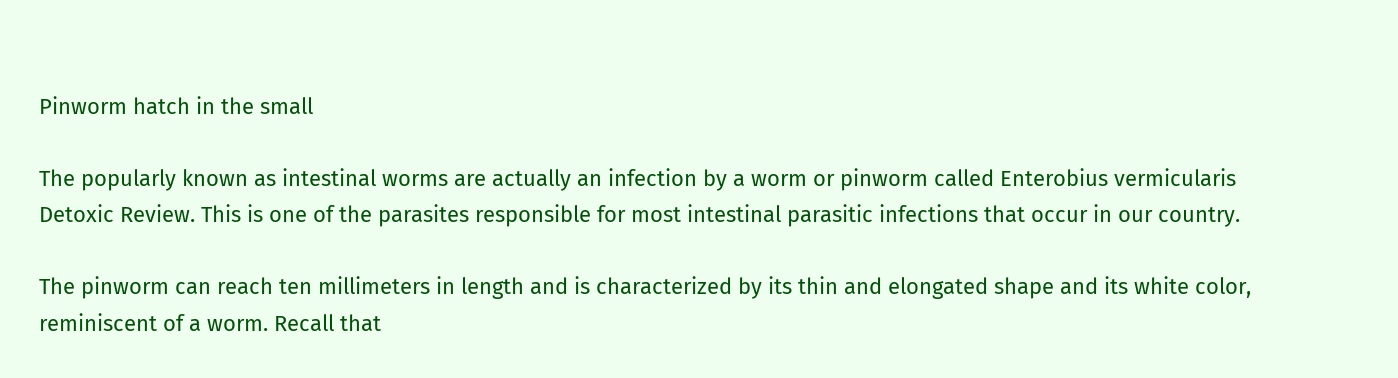Pinworm hatch in the small

The popularly known as intestinal worms are actually an infection by a worm or pinworm called Enterobius vermicularis Detoxic Review. This is one of the parasites responsible for most intestinal parasitic infections that occur in our country.

The pinworm can reach ten millimeters in length and is characterized by its thin and elongated shape and its white color, reminiscent of a worm. Recall that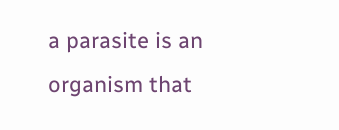a parasite is an organism that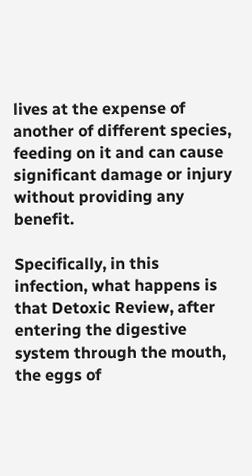lives at the expense of another of different species, feeding on it and can cause significant damage or injury without providing any benefit.

Specifically, in this infection, what happens is that Detoxic Review, after entering the digestive system through the mouth, the eggs of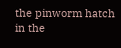the pinworm hatch in the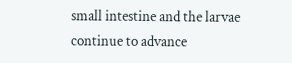small intestine and the larvae continue to advance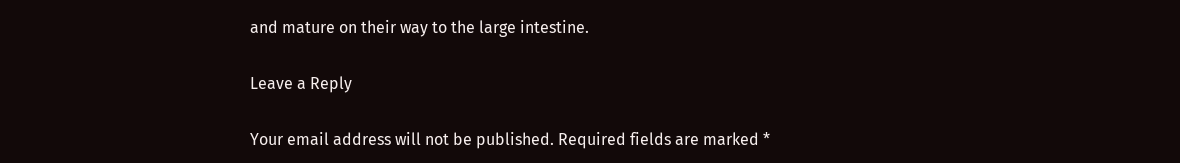and mature on their way to the large intestine.

Leave a Reply

Your email address will not be published. Required fields are marked *